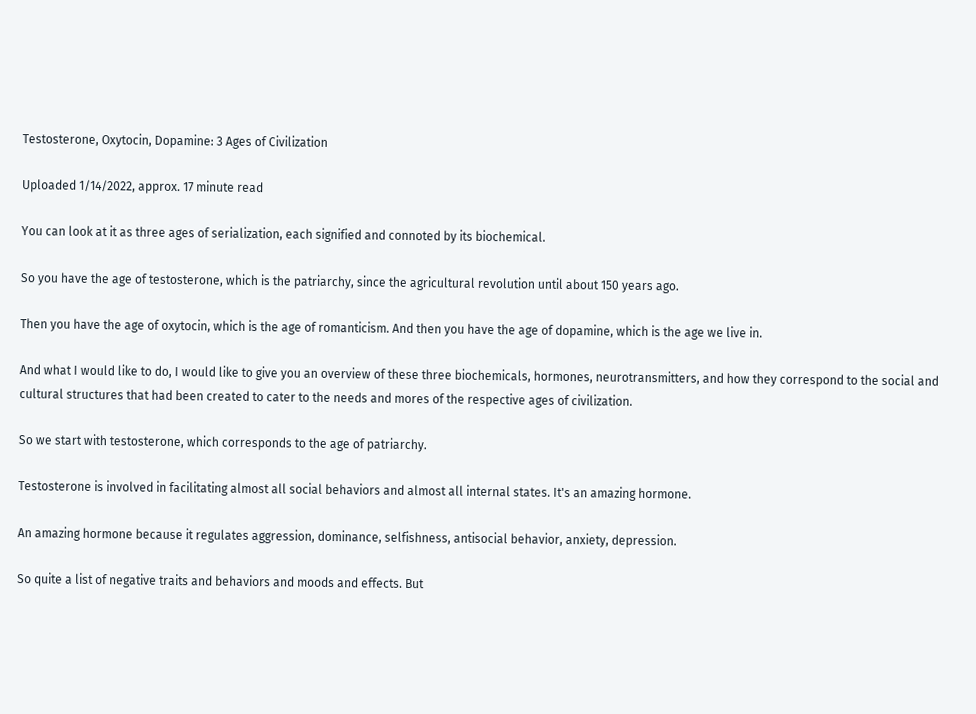Testosterone, Oxytocin, Dopamine: 3 Ages of Civilization

Uploaded 1/14/2022, approx. 17 minute read

You can look at it as three ages of serialization, each signified and connoted by its biochemical.

So you have the age of testosterone, which is the patriarchy, since the agricultural revolution until about 150 years ago.

Then you have the age of oxytocin, which is the age of romanticism. And then you have the age of dopamine, which is the age we live in.

And what I would like to do, I would like to give you an overview of these three biochemicals, hormones, neurotransmitters, and how they correspond to the social and cultural structures that had been created to cater to the needs and mores of the respective ages of civilization.

So we start with testosterone, which corresponds to the age of patriarchy.

Testosterone is involved in facilitating almost all social behaviors and almost all internal states. It's an amazing hormone.

An amazing hormone because it regulates aggression, dominance, selfishness, antisocial behavior, anxiety, depression.

So quite a list of negative traits and behaviors and moods and effects. But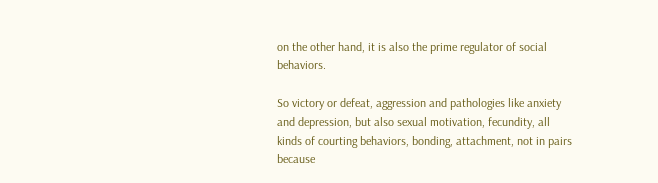on the other hand, it is also the prime regulator of social behaviors.

So victory or defeat, aggression and pathologies like anxiety and depression, but also sexual motivation, fecundity, all kinds of courting behaviors, bonding, attachment, not in pairs because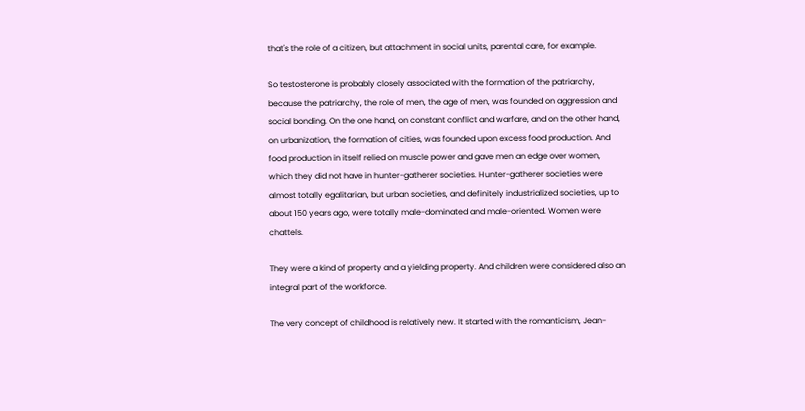that's the role of a citizen, but attachment in social units, parental care, for example.

So testosterone is probably closely associated with the formation of the patriarchy, because the patriarchy, the role of men, the age of men, was founded on aggression and social bonding. On the one hand, on constant conflict and warfare, and on the other hand, on urbanization, the formation of cities, was founded upon excess food production. And food production in itself relied on muscle power and gave men an edge over women, which they did not have in hunter-gatherer societies. Hunter-gatherer societies were almost totally egalitarian, but urban societies, and definitely industrialized societies, up to about 150 years ago, were totally male-dominated and male-oriented. Women were chattels.

They were a kind of property and a yielding property. And children were considered also an integral part of the workforce.

The very concept of childhood is relatively new. It started with the romanticism, Jean-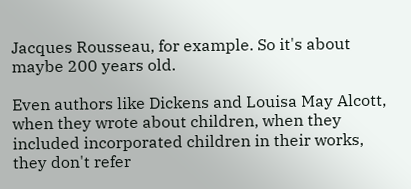Jacques Rousseau, for example. So it's about maybe 200 years old.

Even authors like Dickens and Louisa May Alcott, when they wrote about children, when they included incorporated children in their works, they don't refer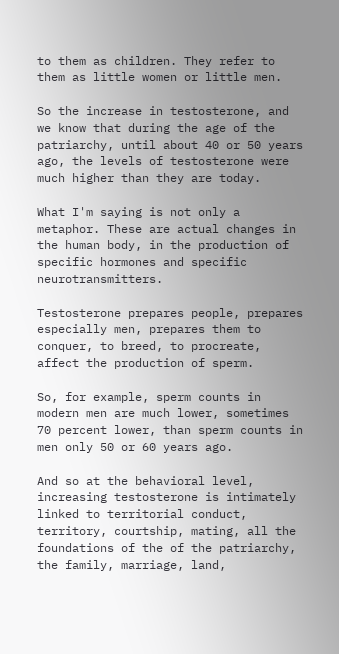to them as children. They refer to them as little women or little men.

So the increase in testosterone, and we know that during the age of the patriarchy, until about 40 or 50 years ago, the levels of testosterone were much higher than they are today.

What I'm saying is not only a metaphor. These are actual changes in the human body, in the production of specific hormones and specific neurotransmitters.

Testosterone prepares people, prepares especially men, prepares them to conquer, to breed, to procreate, affect the production of sperm.

So, for example, sperm counts in modern men are much lower, sometimes 70 percent lower, than sperm counts in men only 50 or 60 years ago.

And so at the behavioral level, increasing testosterone is intimately linked to territorial conduct, territory, courtship, mating, all the foundations of the of the patriarchy, the family, marriage, land,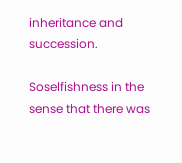inheritance and succession.

Soselfishness in the sense that there was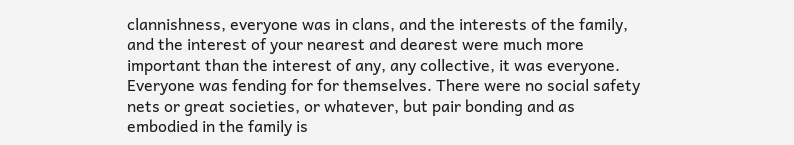clannishness, everyone was in clans, and the interests of the family, and the interest of your nearest and dearest were much more important than the interest of any, any collective, it was everyone. Everyone was fending for for themselves. There were no social safety nets or great societies, or whatever, but pair bonding and as embodied in the family is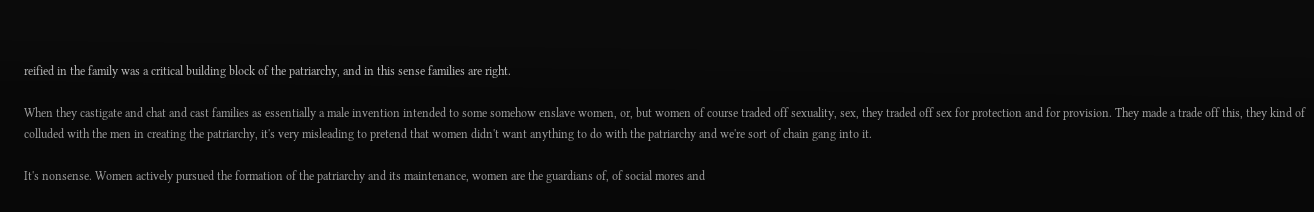reified in the family was a critical building block of the patriarchy, and in this sense families are right.

When they castigate and chat and cast families as essentially a male invention intended to some somehow enslave women, or, but women of course traded off sexuality, sex, they traded off sex for protection and for provision. They made a trade off this, they kind of colluded with the men in creating the patriarchy, it's very misleading to pretend that women didn't want anything to do with the patriarchy and we're sort of chain gang into it.

It's nonsense. Women actively pursued the formation of the patriarchy and its maintenance, women are the guardians of, of social mores and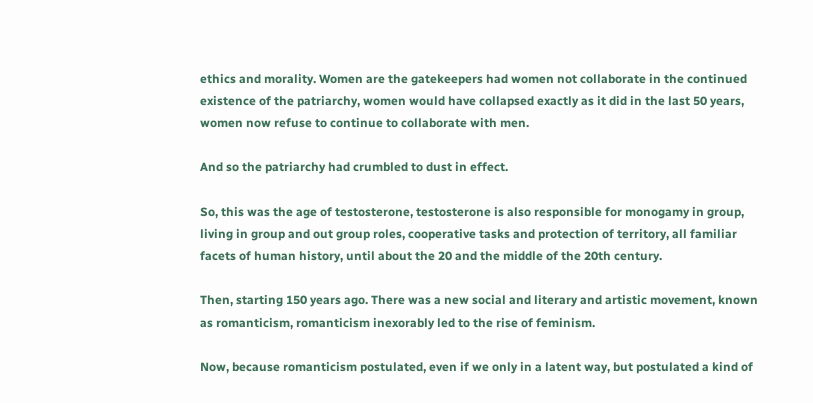ethics and morality. Women are the gatekeepers had women not collaborate in the continued existence of the patriarchy, women would have collapsed exactly as it did in the last 50 years, women now refuse to continue to collaborate with men.

And so the patriarchy had crumbled to dust in effect.

So, this was the age of testosterone, testosterone is also responsible for monogamy in group, living in group and out group roles, cooperative tasks and protection of territory, all familiar facets of human history, until about the 20 and the middle of the 20th century.

Then, starting 150 years ago. There was a new social and literary and artistic movement, known as romanticism, romanticism inexorably led to the rise of feminism.

Now, because romanticism postulated, even if we only in a latent way, but postulated a kind of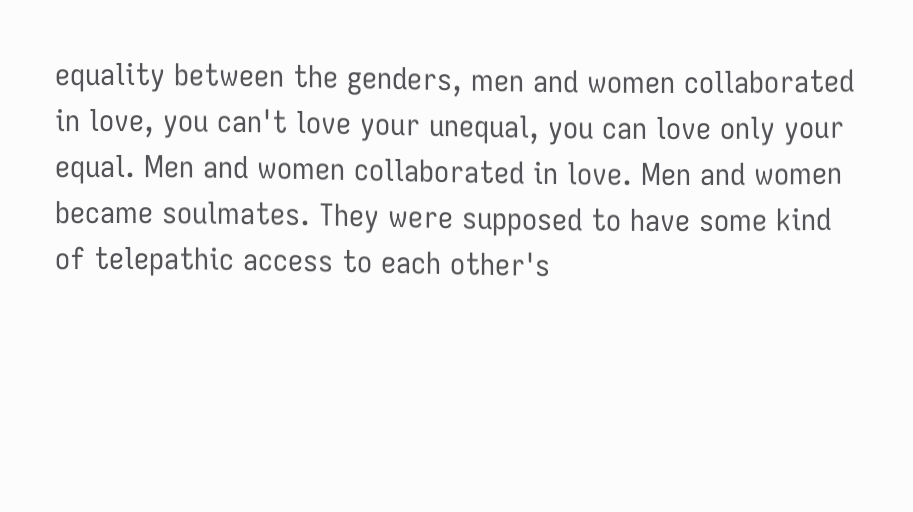equality between the genders, men and women collaborated in love, you can't love your unequal, you can love only your equal. Men and women collaborated in love. Men and women became soulmates. They were supposed to have some kind of telepathic access to each other's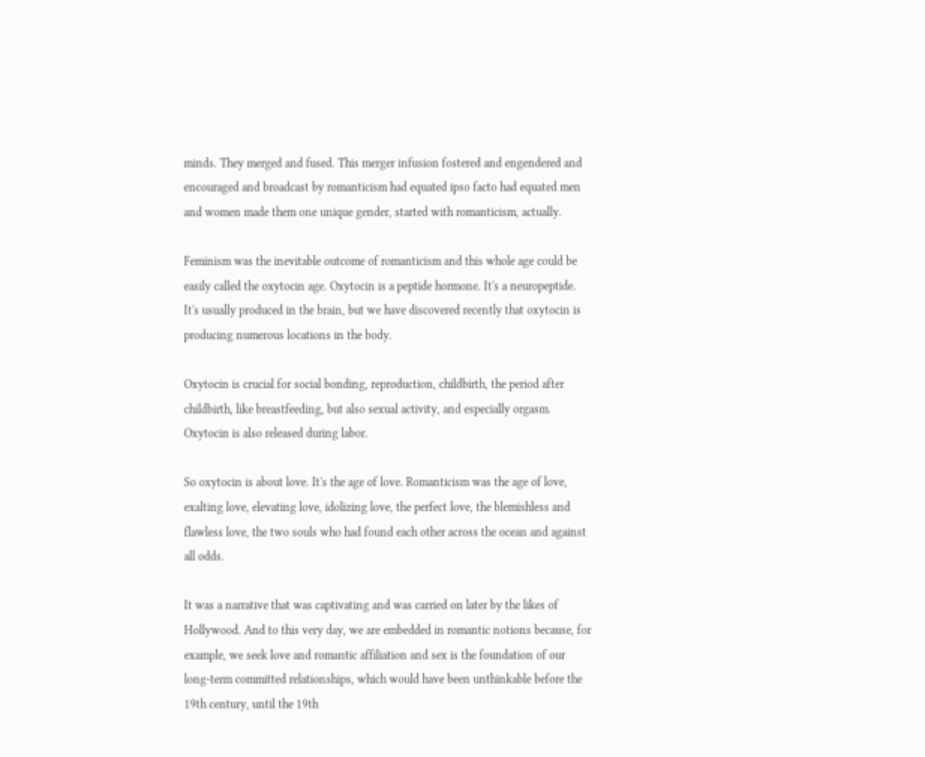minds. They merged and fused. This merger infusion fostered and engendered and encouraged and broadcast by romanticism had equated ipso facto had equated men and women made them one unique gender, started with romanticism, actually.

Feminism was the inevitable outcome of romanticism and this whole age could be easily called the oxytocin age. Oxytocin is a peptide hormone. It's a neuropeptide. It's usually produced in the brain, but we have discovered recently that oxytocin is producing numerous locations in the body.

Oxytocin is crucial for social bonding, reproduction, childbirth, the period after childbirth, like breastfeeding, but also sexual activity, and especially orgasm. Oxytocin is also released during labor.

So oxytocin is about love. It's the age of love. Romanticism was the age of love, exalting love, elevating love, idolizing love, the perfect love, the blemishless and flawless love, the two souls who had found each other across the ocean and against all odds.

It was a narrative that was captivating and was carried on later by the likes of Hollywood. And to this very day, we are embedded in romantic notions because, for example, we seek love and romantic affiliation and sex is the foundation of our long-term committed relationships, which would have been unthinkable before the 19th century, until the 19th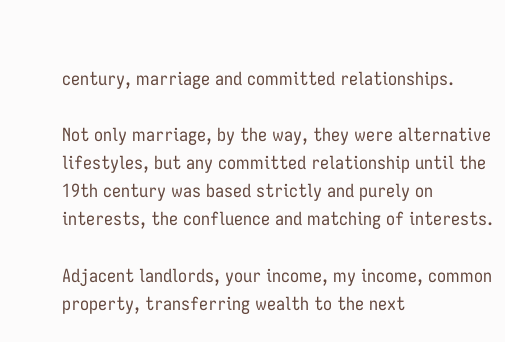century, marriage and committed relationships.

Not only marriage, by the way, they were alternative lifestyles, but any committed relationship until the 19th century was based strictly and purely on interests, the confluence and matching of interests.

Adjacent landlords, your income, my income, common property, transferring wealth to the next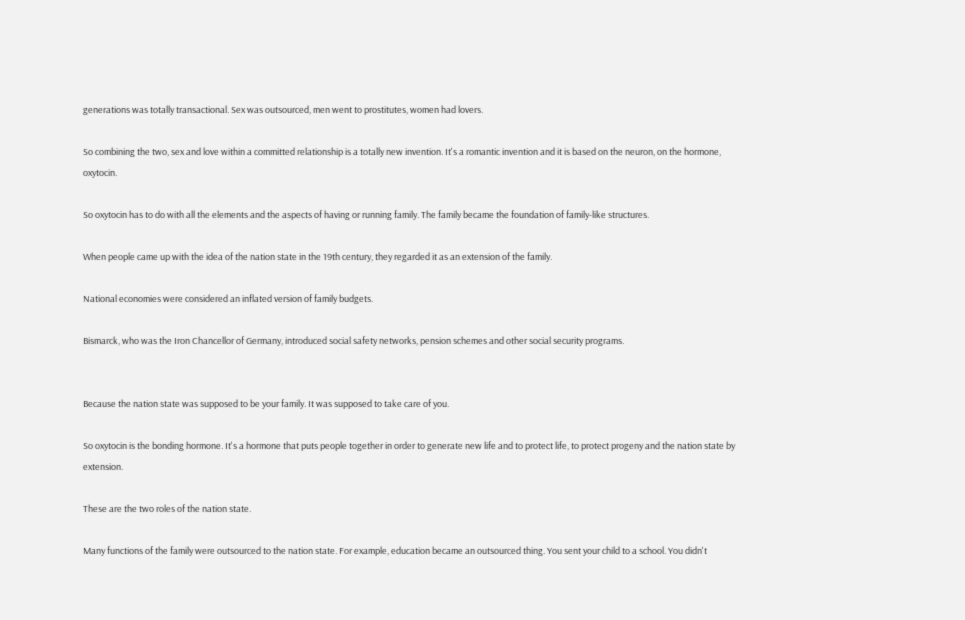generations was totally transactional. Sex was outsourced, men went to prostitutes, women had lovers.

So combining the two, sex and love within a committed relationship is a totally new invention. It's a romantic invention and it is based on the neuron, on the hormone, oxytocin.

So oxytocin has to do with all the elements and the aspects of having or running family. The family became the foundation of family-like structures.

When people came up with the idea of the nation state in the 19th century, they regarded it as an extension of the family.

National economies were considered an inflated version of family budgets.

Bismarck, who was the Iron Chancellor of Germany, introduced social safety networks, pension schemes and other social security programs.


Because the nation state was supposed to be your family. It was supposed to take care of you.

So oxytocin is the bonding hormone. It's a hormone that puts people together in order to generate new life and to protect life, to protect progeny and the nation state by extension.

These are the two roles of the nation state.

Many functions of the family were outsourced to the nation state. For example, education became an outsourced thing. You sent your child to a school. You didn't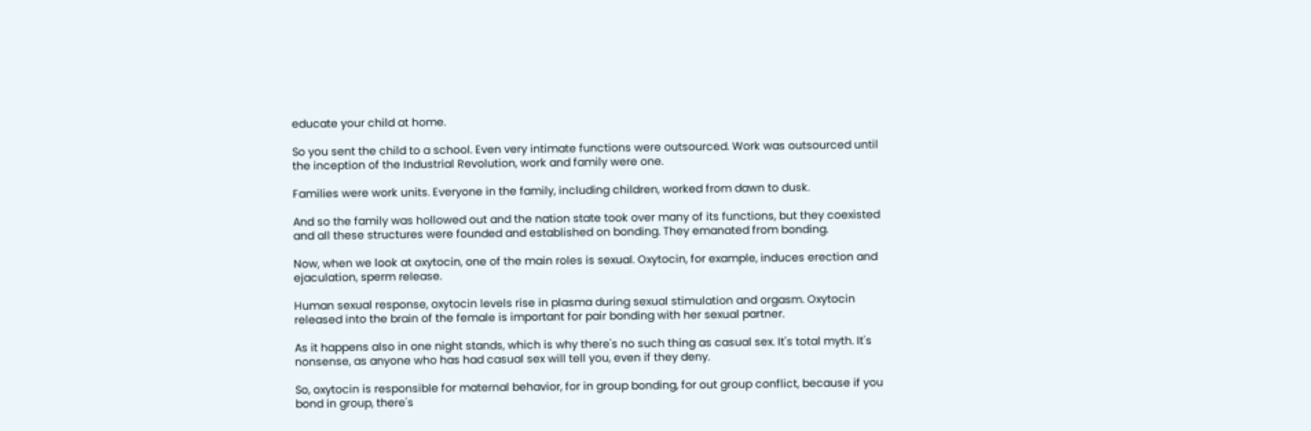educate your child at home.

So you sent the child to a school. Even very intimate functions were outsourced. Work was outsourced until the inception of the Industrial Revolution, work and family were one.

Families were work units. Everyone in the family, including children, worked from dawn to dusk.

And so the family was hollowed out and the nation state took over many of its functions, but they coexisted and all these structures were founded and established on bonding. They emanated from bonding.

Now, when we look at oxytocin, one of the main roles is sexual. Oxytocin, for example, induces erection and ejaculation, sperm release.

Human sexual response, oxytocin levels rise in plasma during sexual stimulation and orgasm. Oxytocin released into the brain of the female is important for pair bonding with her sexual partner.

As it happens also in one night stands, which is why there's no such thing as casual sex. It's total myth. It's nonsense, as anyone who has had casual sex will tell you, even if they deny.

So, oxytocin is responsible for maternal behavior, for in group bonding, for out group conflict, because if you bond in group, there's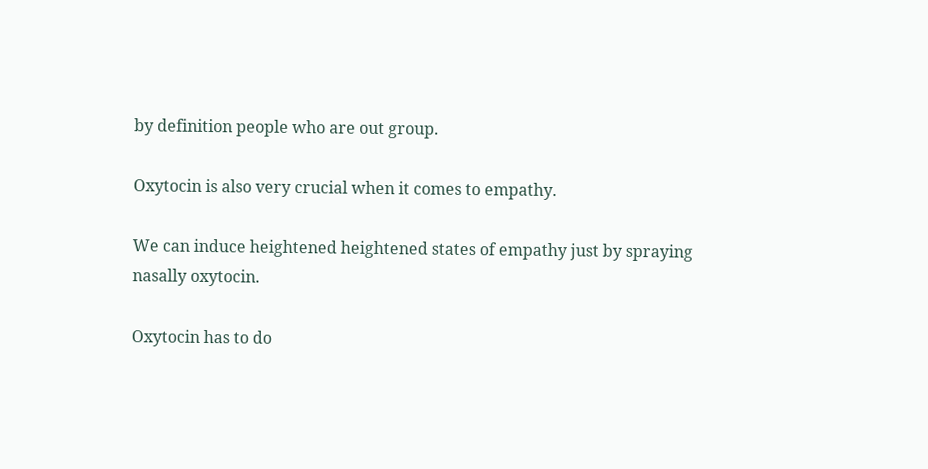by definition people who are out group.

Oxytocin is also very crucial when it comes to empathy.

We can induce heightened heightened states of empathy just by spraying nasally oxytocin.

Oxytocin has to do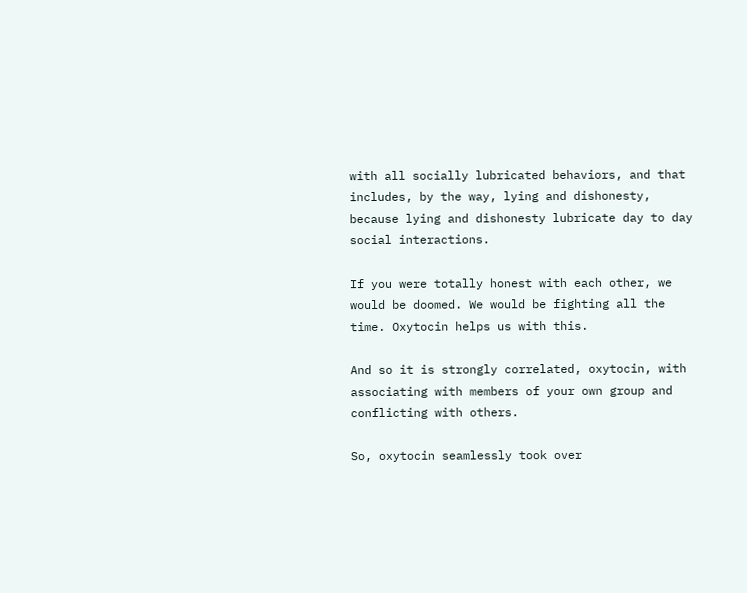with all socially lubricated behaviors, and that includes, by the way, lying and dishonesty, because lying and dishonesty lubricate day to day social interactions.

If you were totally honest with each other, we would be doomed. We would be fighting all the time. Oxytocin helps us with this.

And so it is strongly correlated, oxytocin, with associating with members of your own group and conflicting with others.

So, oxytocin seamlessly took over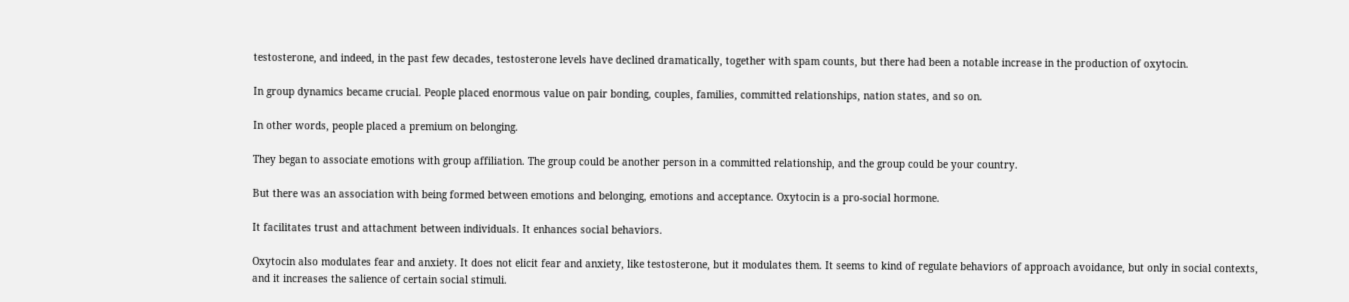testosterone, and indeed, in the past few decades, testosterone levels have declined dramatically, together with spam counts, but there had been a notable increase in the production of oxytocin.

In group dynamics became crucial. People placed enormous value on pair bonding, couples, families, committed relationships, nation states, and so on.

In other words, people placed a premium on belonging.

They began to associate emotions with group affiliation. The group could be another person in a committed relationship, and the group could be your country.

But there was an association with being formed between emotions and belonging, emotions and acceptance. Oxytocin is a pro-social hormone.

It facilitates trust and attachment between individuals. It enhances social behaviors.

Oxytocin also modulates fear and anxiety. It does not elicit fear and anxiety, like testosterone, but it modulates them. It seems to kind of regulate behaviors of approach avoidance, but only in social contexts, and it increases the salience of certain social stimuli.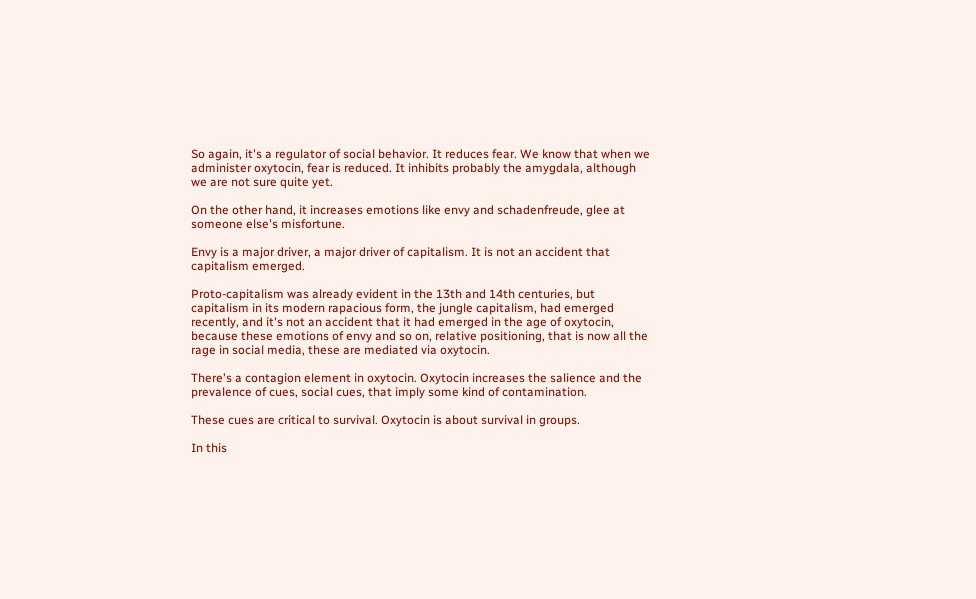So again, it's a regulator of social behavior. It reduces fear. We know that when we administer oxytocin, fear is reduced. It inhibits probably the amygdala, although we are not sure quite yet.

On the other hand, it increases emotions like envy and schadenfreude, glee at someone else's misfortune.

Envy is a major driver, a major driver of capitalism. It is not an accident that capitalism emerged.

Proto-capitalism was already evident in the 13th and 14th centuries, but capitalism in its modern rapacious form, the jungle capitalism, had emerged recently, and it's not an accident that it had emerged in the age of oxytocin, because these emotions of envy and so on, relative positioning, that is now all the rage in social media, these are mediated via oxytocin.

There's a contagion element in oxytocin. Oxytocin increases the salience and the prevalence of cues, social cues, that imply some kind of contamination.

These cues are critical to survival. Oxytocin is about survival in groups.

In this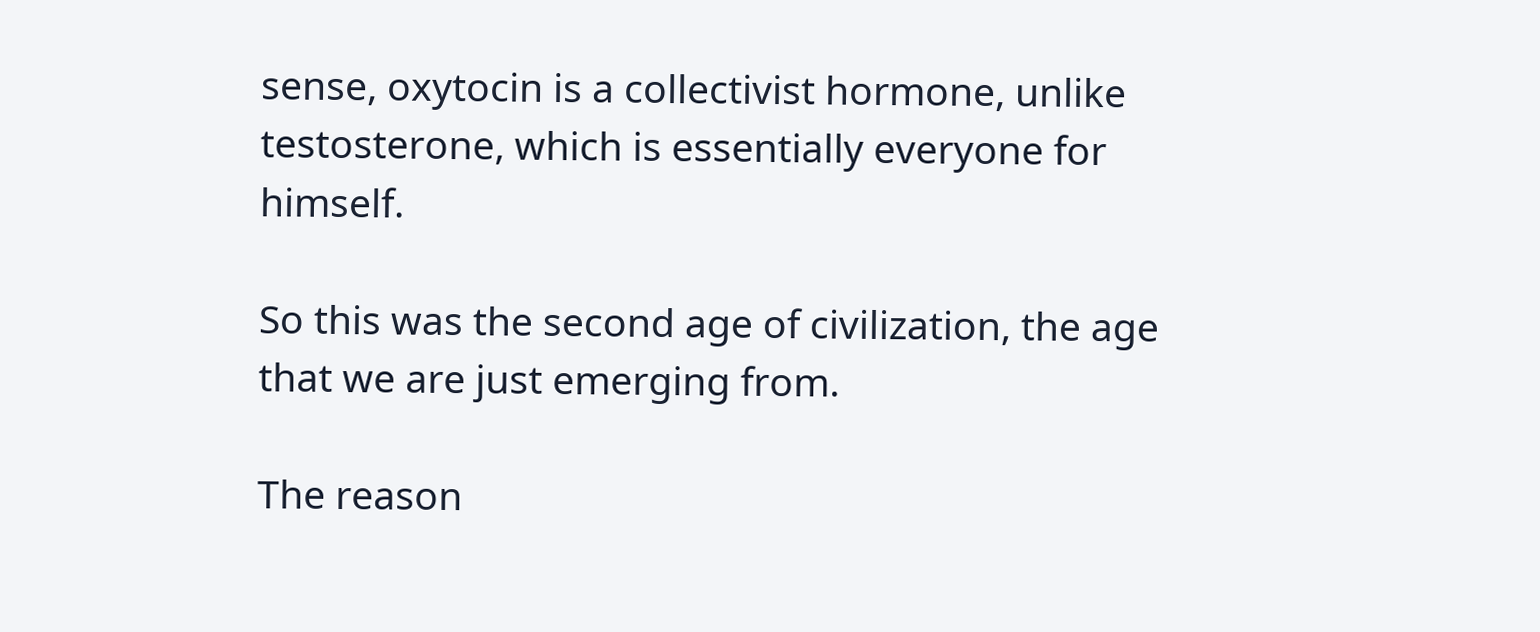sense, oxytocin is a collectivist hormone, unlike testosterone, which is essentially everyone for himself.

So this was the second age of civilization, the age that we are just emerging from.

The reason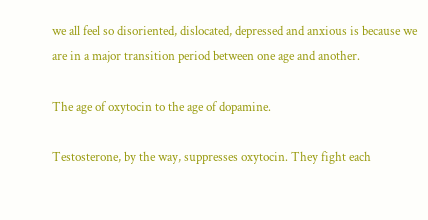we all feel so disoriented, dislocated, depressed and anxious is because we are in a major transition period between one age and another.

The age of oxytocin to the age of dopamine.

Testosterone, by the way, suppresses oxytocin. They fight each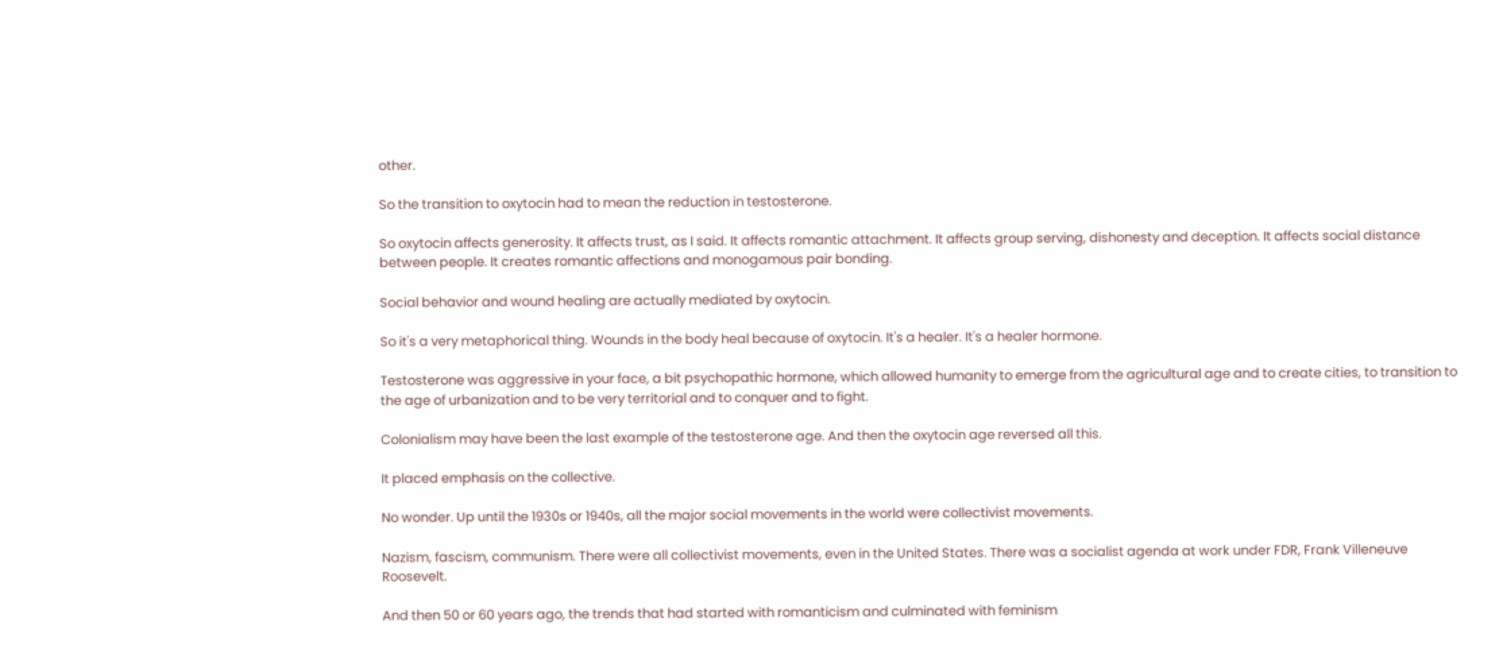other.

So the transition to oxytocin had to mean the reduction in testosterone.

So oxytocin affects generosity. It affects trust, as I said. It affects romantic attachment. It affects group serving, dishonesty and deception. It affects social distance between people. It creates romantic affections and monogamous pair bonding.

Social behavior and wound healing are actually mediated by oxytocin.

So it's a very metaphorical thing. Wounds in the body heal because of oxytocin. It's a healer. It's a healer hormone.

Testosterone was aggressive in your face, a bit psychopathic hormone, which allowed humanity to emerge from the agricultural age and to create cities, to transition to the age of urbanization and to be very territorial and to conquer and to fight.

Colonialism may have been the last example of the testosterone age. And then the oxytocin age reversed all this.

It placed emphasis on the collective.

No wonder. Up until the 1930s or 1940s, all the major social movements in the world were collectivist movements.

Nazism, fascism, communism. There were all collectivist movements, even in the United States. There was a socialist agenda at work under FDR, Frank Villeneuve Roosevelt.

And then 50 or 60 years ago, the trends that had started with romanticism and culminated with feminism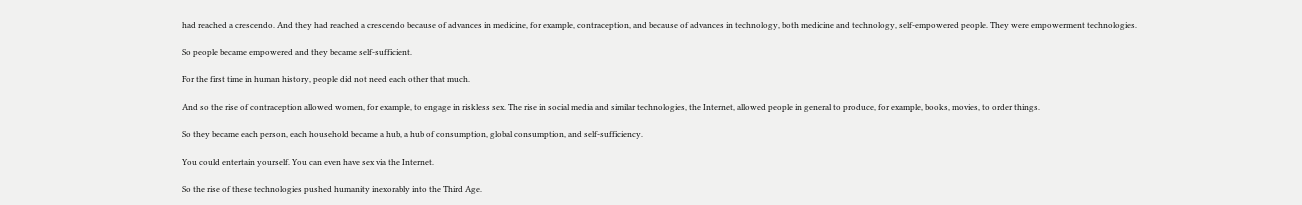had reached a crescendo. And they had reached a crescendo because of advances in medicine, for example, contraception, and because of advances in technology, both medicine and technology, self-empowered people. They were empowerment technologies.

So people became empowered and they became self-sufficient.

For the first time in human history, people did not need each other that much.

And so the rise of contraception allowed women, for example, to engage in riskless sex. The rise in social media and similar technologies, the Internet, allowed people in general to produce, for example, books, movies, to order things.

So they became each person, each household became a hub, a hub of consumption, global consumption, and self-sufficiency.

You could entertain yourself. You can even have sex via the Internet.

So the rise of these technologies pushed humanity inexorably into the Third Age.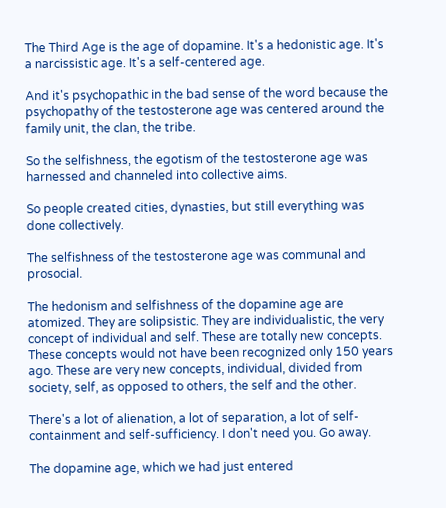The Third Age is the age of dopamine. It's a hedonistic age. It's a narcissistic age. It's a self-centered age.

And it's psychopathic in the bad sense of the word because the psychopathy of the testosterone age was centered around the family unit, the clan, the tribe.

So the selfishness, the egotism of the testosterone age was harnessed and channeled into collective aims.

So people created cities, dynasties, but still everything was done collectively.

The selfishness of the testosterone age was communal and prosocial.

The hedonism and selfishness of the dopamine age are atomized. They are solipsistic. They are individualistic, the very concept of individual and self. These are totally new concepts. These concepts would not have been recognized only 150 years ago. These are very new concepts, individual, divided from society, self, as opposed to others, the self and the other.

There's a lot of alienation, a lot of separation, a lot of self-containment and self-sufficiency. I don't need you. Go away.

The dopamine age, which we had just entered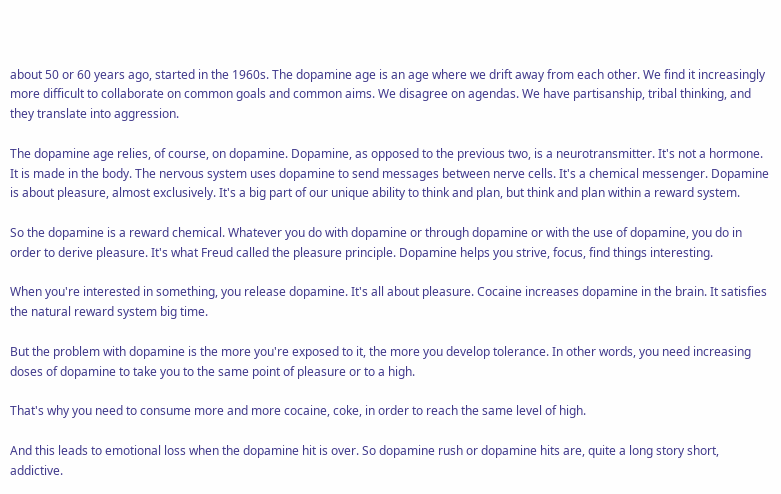about 50 or 60 years ago, started in the 1960s. The dopamine age is an age where we drift away from each other. We find it increasingly more difficult to collaborate on common goals and common aims. We disagree on agendas. We have partisanship, tribal thinking, and they translate into aggression.

The dopamine age relies, of course, on dopamine. Dopamine, as opposed to the previous two, is a neurotransmitter. It's not a hormone. It is made in the body. The nervous system uses dopamine to send messages between nerve cells. It's a chemical messenger. Dopamine is about pleasure, almost exclusively. It's a big part of our unique ability to think and plan, but think and plan within a reward system.

So the dopamine is a reward chemical. Whatever you do with dopamine or through dopamine or with the use of dopamine, you do in order to derive pleasure. It's what Freud called the pleasure principle. Dopamine helps you strive, focus, find things interesting.

When you're interested in something, you release dopamine. It's all about pleasure. Cocaine increases dopamine in the brain. It satisfies the natural reward system big time.

But the problem with dopamine is the more you're exposed to it, the more you develop tolerance. In other words, you need increasing doses of dopamine to take you to the same point of pleasure or to a high.

That's why you need to consume more and more cocaine, coke, in order to reach the same level of high.

And this leads to emotional loss when the dopamine hit is over. So dopamine rush or dopamine hits are, quite a long story short, addictive.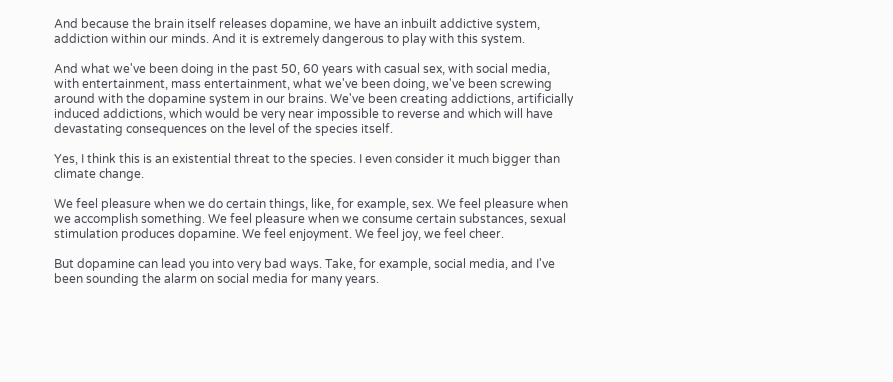And because the brain itself releases dopamine, we have an inbuilt addictive system, addiction within our minds. And it is extremely dangerous to play with this system.

And what we've been doing in the past 50, 60 years with casual sex, with social media, with entertainment, mass entertainment, what we've been doing, we've been screwing around with the dopamine system in our brains. We've been creating addictions, artificially induced addictions, which would be very near impossible to reverse and which will have devastating consequences on the level of the species itself.

Yes, I think this is an existential threat to the species. I even consider it much bigger than climate change.

We feel pleasure when we do certain things, like, for example, sex. We feel pleasure when we accomplish something. We feel pleasure when we consume certain substances, sexual stimulation produces dopamine. We feel enjoyment. We feel joy, we feel cheer.

But dopamine can lead you into very bad ways. Take, for example, social media, and I've been sounding the alarm on social media for many years.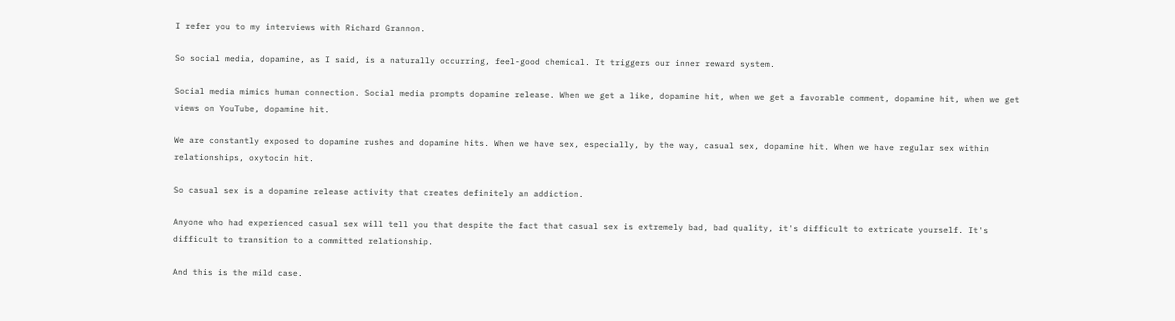I refer you to my interviews with Richard Grannon.

So social media, dopamine, as I said, is a naturally occurring, feel-good chemical. It triggers our inner reward system.

Social media mimics human connection. Social media prompts dopamine release. When we get a like, dopamine hit, when we get a favorable comment, dopamine hit, when we get views on YouTube, dopamine hit.

We are constantly exposed to dopamine rushes and dopamine hits. When we have sex, especially, by the way, casual sex, dopamine hit. When we have regular sex within relationships, oxytocin hit.

So casual sex is a dopamine release activity that creates definitely an addiction.

Anyone who had experienced casual sex will tell you that despite the fact that casual sex is extremely bad, bad quality, it's difficult to extricate yourself. It's difficult to transition to a committed relationship.

And this is the mild case.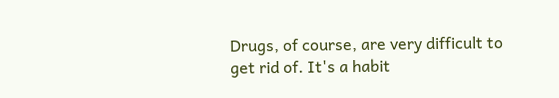Drugs, of course, are very difficult to get rid of. It's a habit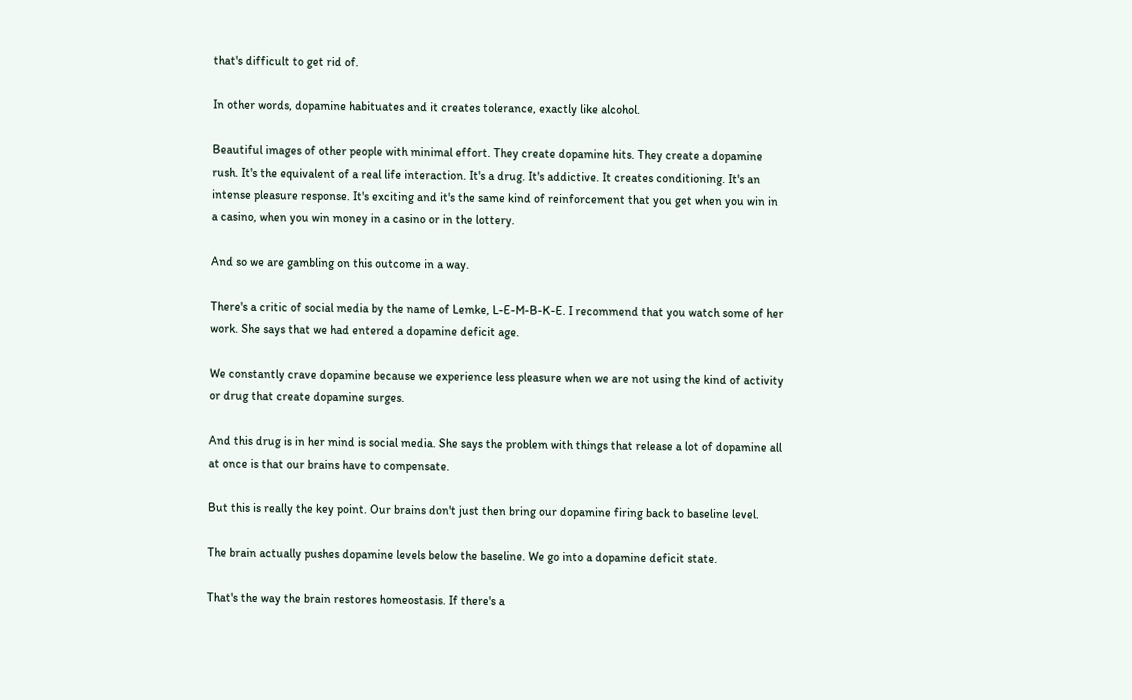that's difficult to get rid of.

In other words, dopamine habituates and it creates tolerance, exactly like alcohol.

Beautiful images of other people with minimal effort. They create dopamine hits. They create a dopamine rush. It's the equivalent of a real life interaction. It's a drug. It's addictive. It creates conditioning. It's an intense pleasure response. It's exciting and it's the same kind of reinforcement that you get when you win in a casino, when you win money in a casino or in the lottery.

And so we are gambling on this outcome in a way.

There's a critic of social media by the name of Lemke, L-E-M-B-K-E. I recommend that you watch some of her work. She says that we had entered a dopamine deficit age.

We constantly crave dopamine because we experience less pleasure when we are not using the kind of activity or drug that create dopamine surges.

And this drug is in her mind is social media. She says the problem with things that release a lot of dopamine all at once is that our brains have to compensate.

But this is really the key point. Our brains don't just then bring our dopamine firing back to baseline level.

The brain actually pushes dopamine levels below the baseline. We go into a dopamine deficit state.

That's the way the brain restores homeostasis. If there's a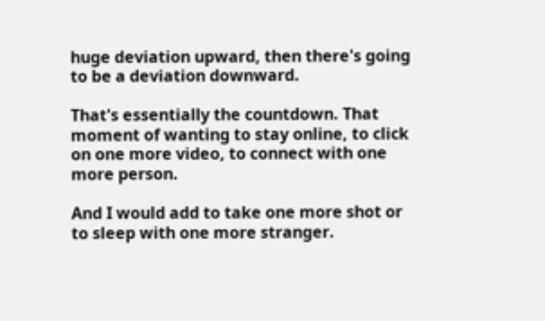huge deviation upward, then there's going to be a deviation downward.

That's essentially the countdown. That moment of wanting to stay online, to click on one more video, to connect with one more person.

And I would add to take one more shot or to sleep with one more stranger.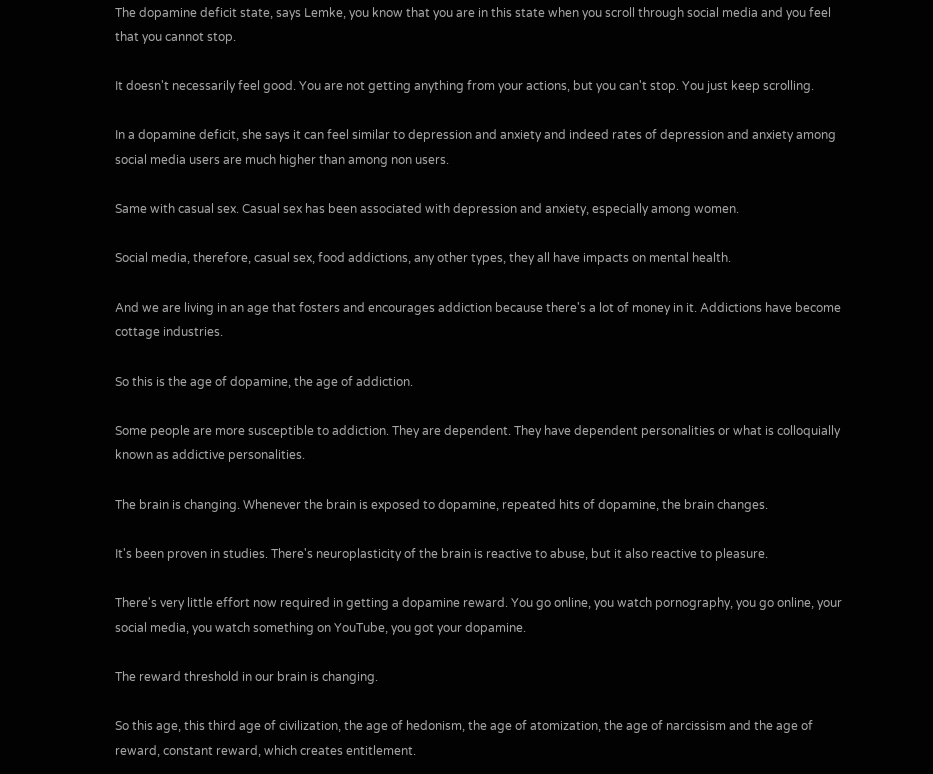The dopamine deficit state, says Lemke, you know that you are in this state when you scroll through social media and you feel that you cannot stop.

It doesn't necessarily feel good. You are not getting anything from your actions, but you can't stop. You just keep scrolling.

In a dopamine deficit, she says it can feel similar to depression and anxiety and indeed rates of depression and anxiety among social media users are much higher than among non users.

Same with casual sex. Casual sex has been associated with depression and anxiety, especially among women.

Social media, therefore, casual sex, food addictions, any other types, they all have impacts on mental health.

And we are living in an age that fosters and encourages addiction because there's a lot of money in it. Addictions have become cottage industries.

So this is the age of dopamine, the age of addiction.

Some people are more susceptible to addiction. They are dependent. They have dependent personalities or what is colloquially known as addictive personalities.

The brain is changing. Whenever the brain is exposed to dopamine, repeated hits of dopamine, the brain changes.

It's been proven in studies. There's neuroplasticity of the brain is reactive to abuse, but it also reactive to pleasure.

There's very little effort now required in getting a dopamine reward. You go online, you watch pornography, you go online, your social media, you watch something on YouTube, you got your dopamine.

The reward threshold in our brain is changing.

So this age, this third age of civilization, the age of hedonism, the age of atomization, the age of narcissism and the age of reward, constant reward, which creates entitlement.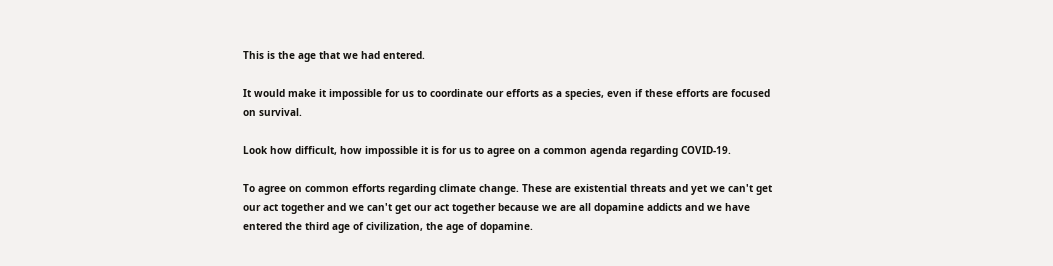This is the age that we had entered.

It would make it impossible for us to coordinate our efforts as a species, even if these efforts are focused on survival.

Look how difficult, how impossible it is for us to agree on a common agenda regarding COVID-19.

To agree on common efforts regarding climate change. These are existential threats and yet we can't get our act together and we can't get our act together because we are all dopamine addicts and we have entered the third age of civilization, the age of dopamine.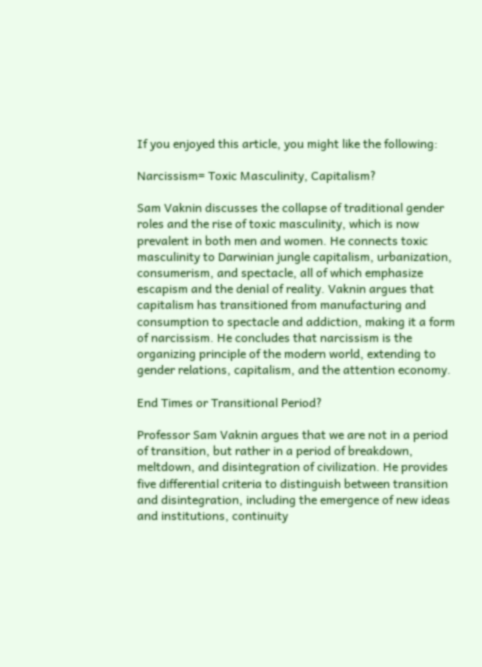If you enjoyed this article, you might like the following:

Narcissism= Toxic Masculinity, Capitalism?

Sam Vaknin discusses the collapse of traditional gender roles and the rise of toxic masculinity, which is now prevalent in both men and women. He connects toxic masculinity to Darwinian jungle capitalism, urbanization, consumerism, and spectacle, all of which emphasize escapism and the denial of reality. Vaknin argues that capitalism has transitioned from manufacturing and consumption to spectacle and addiction, making it a form of narcissism. He concludes that narcissism is the organizing principle of the modern world, extending to gender relations, capitalism, and the attention economy.

End Times or Transitional Period?

Professor Sam Vaknin argues that we are not in a period of transition, but rather in a period of breakdown, meltdown, and disintegration of civilization. He provides five differential criteria to distinguish between transition and disintegration, including the emergence of new ideas and institutions, continuity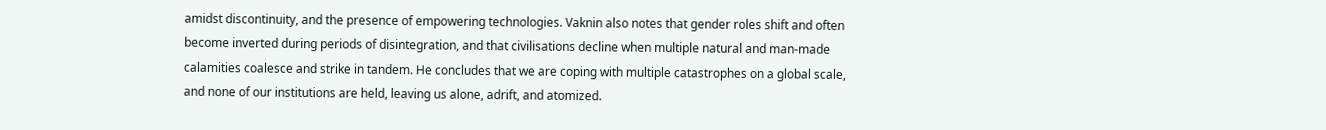amidst discontinuity, and the presence of empowering technologies. Vaknin also notes that gender roles shift and often become inverted during periods of disintegration, and that civilisations decline when multiple natural and man-made calamities coalesce and strike in tandem. He concludes that we are coping with multiple catastrophes on a global scale, and none of our institutions are held, leaving us alone, adrift, and atomized.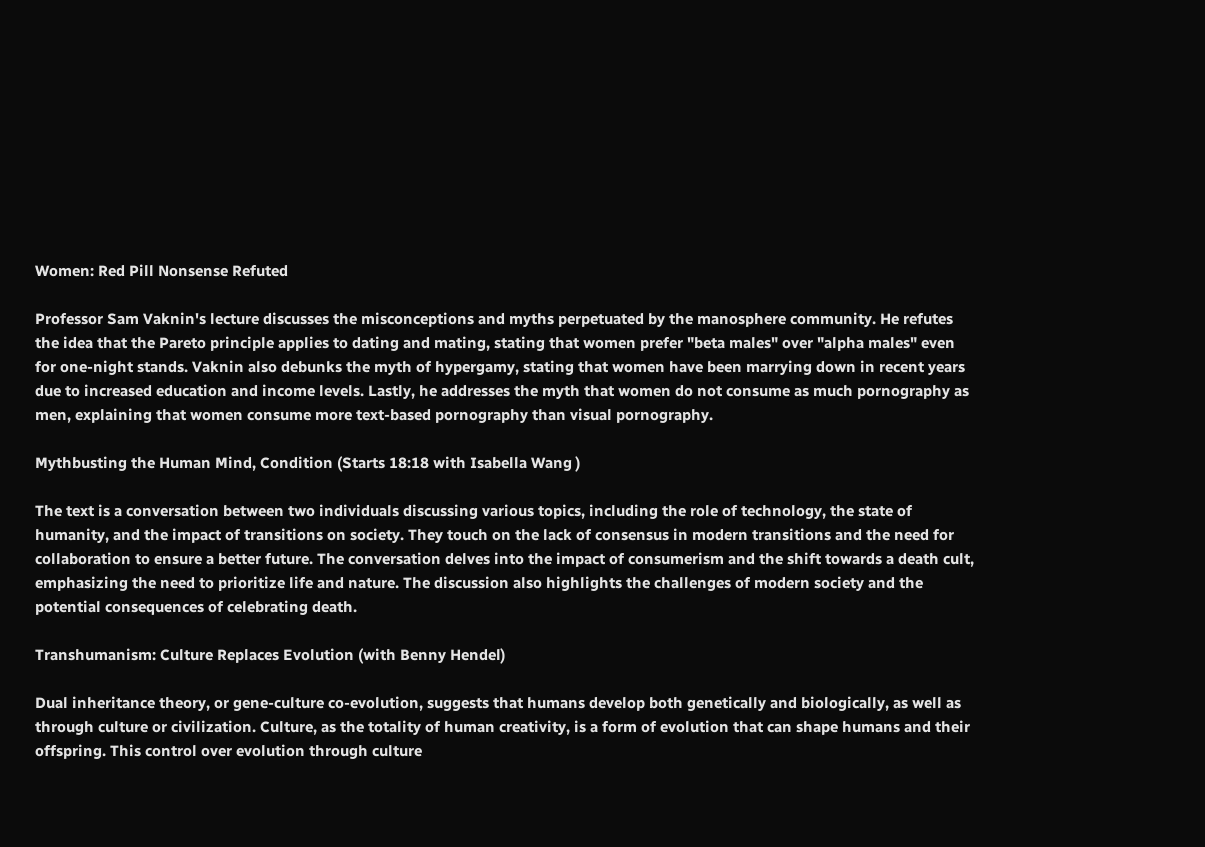Women: Red Pill Nonsense Refuted

Professor Sam Vaknin's lecture discusses the misconceptions and myths perpetuated by the manosphere community. He refutes the idea that the Pareto principle applies to dating and mating, stating that women prefer "beta males" over "alpha males" even for one-night stands. Vaknin also debunks the myth of hypergamy, stating that women have been marrying down in recent years due to increased education and income levels. Lastly, he addresses the myth that women do not consume as much pornography as men, explaining that women consume more text-based pornography than visual pornography.

Mythbusting the Human Mind, Condition (Starts 18:18 with Isabella Wang )

The text is a conversation between two individuals discussing various topics, including the role of technology, the state of humanity, and the impact of transitions on society. They touch on the lack of consensus in modern transitions and the need for collaboration to ensure a better future. The conversation delves into the impact of consumerism and the shift towards a death cult, emphasizing the need to prioritize life and nature. The discussion also highlights the challenges of modern society and the potential consequences of celebrating death.

Transhumanism: Culture Replaces Evolution (with Benny Hendel)

Dual inheritance theory, or gene-culture co-evolution, suggests that humans develop both genetically and biologically, as well as through culture or civilization. Culture, as the totality of human creativity, is a form of evolution that can shape humans and their offspring. This control over evolution through culture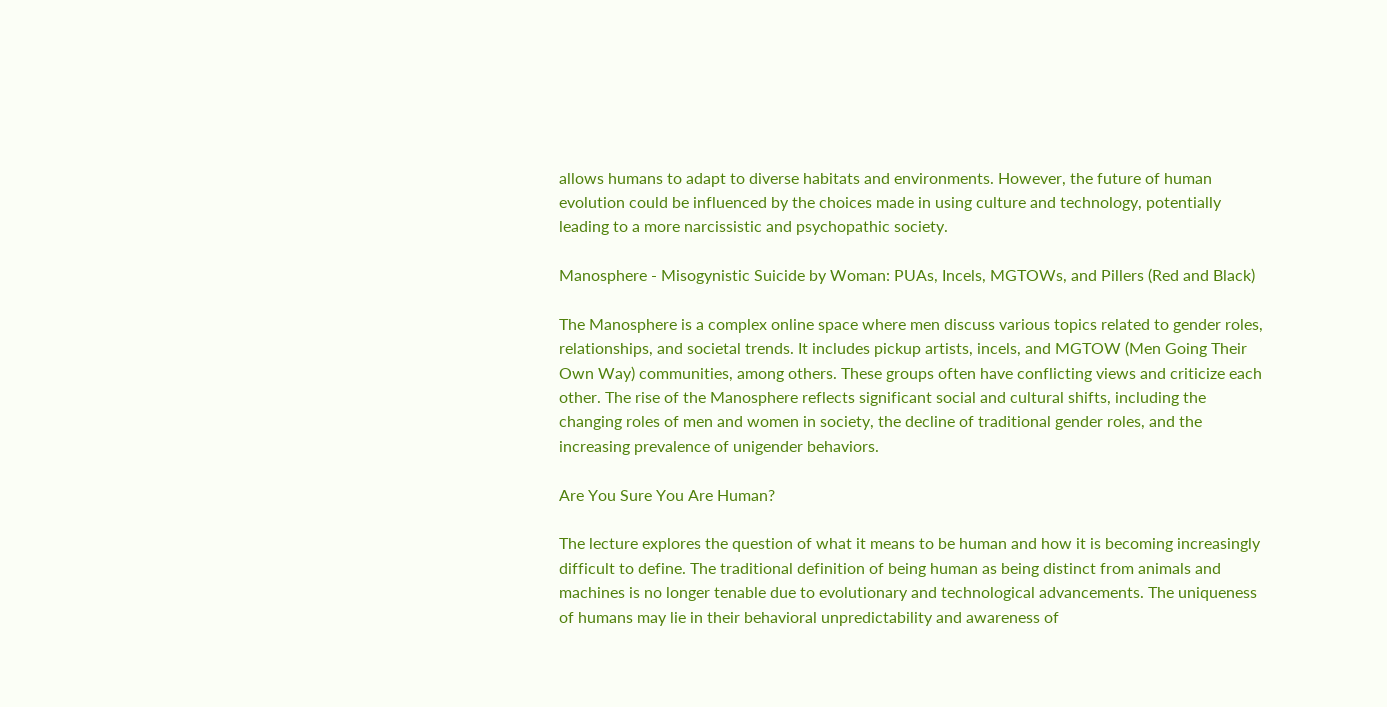allows humans to adapt to diverse habitats and environments. However, the future of human evolution could be influenced by the choices made in using culture and technology, potentially leading to a more narcissistic and psychopathic society.

Manosphere - Misogynistic Suicide by Woman: PUAs, Incels, MGTOWs, and Pillers (Red and Black)

The Manosphere is a complex online space where men discuss various topics related to gender roles, relationships, and societal trends. It includes pickup artists, incels, and MGTOW (Men Going Their Own Way) communities, among others. These groups often have conflicting views and criticize each other. The rise of the Manosphere reflects significant social and cultural shifts, including the changing roles of men and women in society, the decline of traditional gender roles, and the increasing prevalence of unigender behaviors.

Are You Sure You Are Human?

The lecture explores the question of what it means to be human and how it is becoming increasingly difficult to define. The traditional definition of being human as being distinct from animals and machines is no longer tenable due to evolutionary and technological advancements. The uniqueness of humans may lie in their behavioral unpredictability and awareness of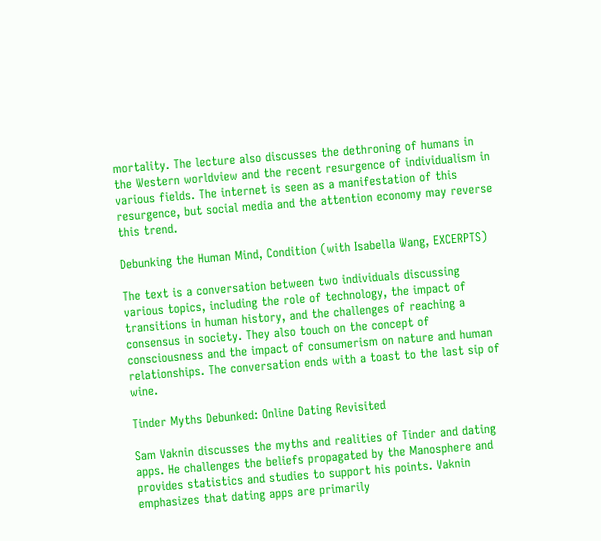mortality. The lecture also discusses the dethroning of humans in the Western worldview and the recent resurgence of individualism in various fields. The internet is seen as a manifestation of this resurgence, but social media and the attention economy may reverse this trend.

Debunking the Human Mind, Condition (with Isabella Wang, EXCERPTS)

The text is a conversation between two individuals discussing various topics, including the role of technology, the impact of transitions in human history, and the challenges of reaching a consensus in society. They also touch on the concept of consciousness and the impact of consumerism on nature and human relationships. The conversation ends with a toast to the last sip of wine.

Tinder Myths Debunked: Online Dating Revisited

Sam Vaknin discusses the myths and realities of Tinder and dating apps. He challenges the beliefs propagated by the Manosphere and provides statistics and studies to support his points. Vaknin emphasizes that dating apps are primarily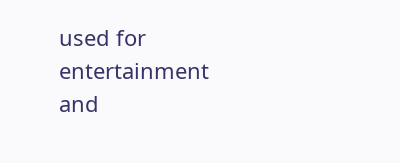used for entertainment and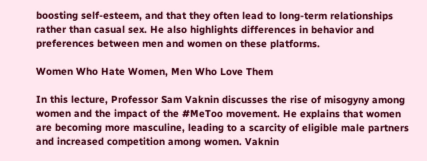boosting self-esteem, and that they often lead to long-term relationships rather than casual sex. He also highlights differences in behavior and preferences between men and women on these platforms.

Women Who Hate Women, Men Who Love Them

In this lecture, Professor Sam Vaknin discusses the rise of misogyny among women and the impact of the #MeToo movement. He explains that women are becoming more masculine, leading to a scarcity of eligible male partners and increased competition among women. Vaknin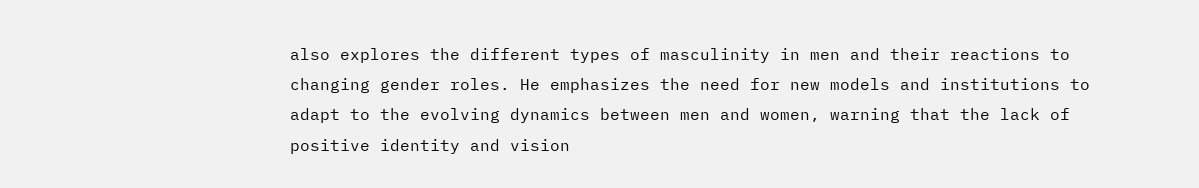also explores the different types of masculinity in men and their reactions to changing gender roles. He emphasizes the need for new models and institutions to adapt to the evolving dynamics between men and women, warning that the lack of positive identity and vision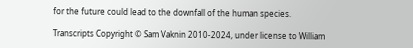for the future could lead to the downfall of the human species.

Transcripts Copyright © Sam Vaknin 2010-2024, under license to William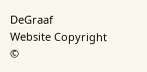DeGraaf
Website Copyright ©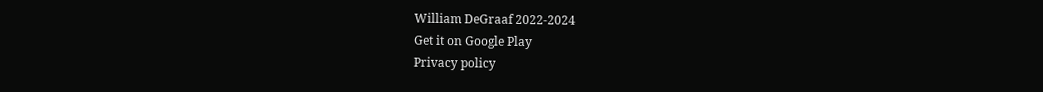William DeGraaf 2022-2024
Get it on Google Play
Privacy policy